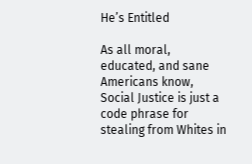He’s Entitled

As all moral, educated, and sane Americans know, Social Justice is just a code phrase for stealing from Whites in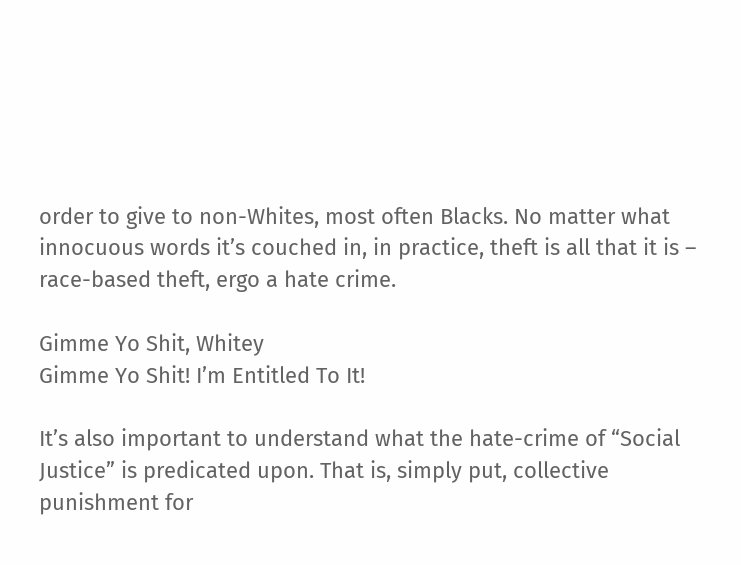order to give to non-Whites, most often Blacks. No matter what innocuous words it’s couched in, in practice, theft is all that it is – race-based theft, ergo a hate crime.

Gimme Yo Shit, Whitey
Gimme Yo Shit! I’m Entitled To It!

It’s also important to understand what the hate-crime of “Social Justice” is predicated upon. That is, simply put, collective punishment for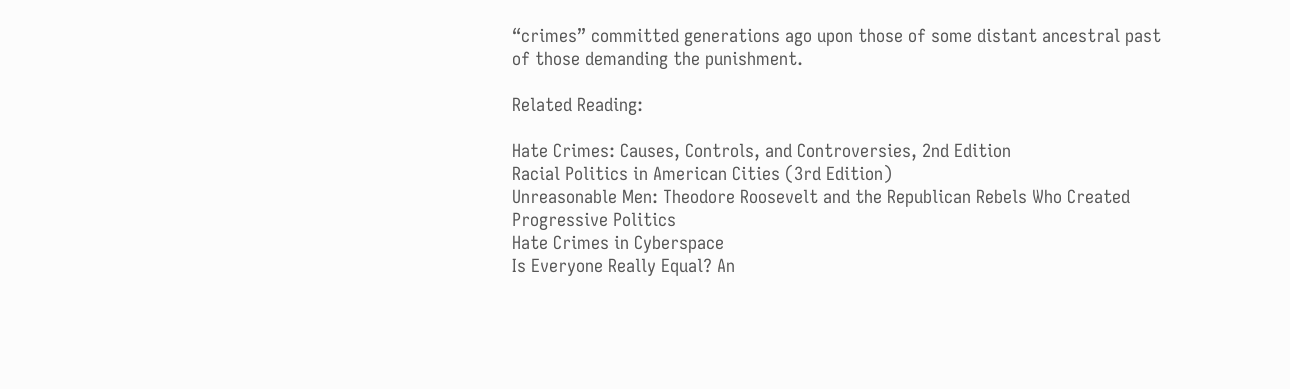“crimes” committed generations ago upon those of some distant ancestral past of those demanding the punishment.

Related Reading:

Hate Crimes: Causes, Controls, and Controversies, 2nd Edition
Racial Politics in American Cities (3rd Edition)
Unreasonable Men: Theodore Roosevelt and the Republican Rebels Who Created Progressive Politics
Hate Crimes in Cyberspace
Is Everyone Really Equal? An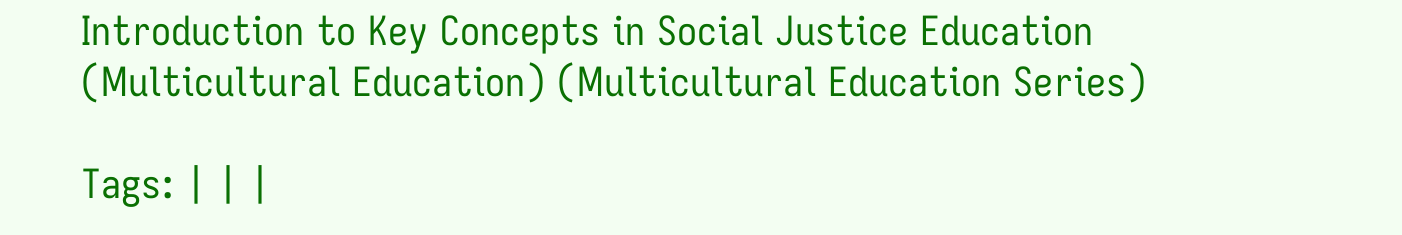Introduction to Key Concepts in Social Justice Education (Multicultural Education) (Multicultural Education Series)

Tags: | | |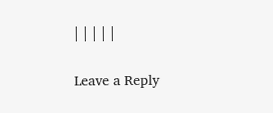| | | | |

Leave a Reply